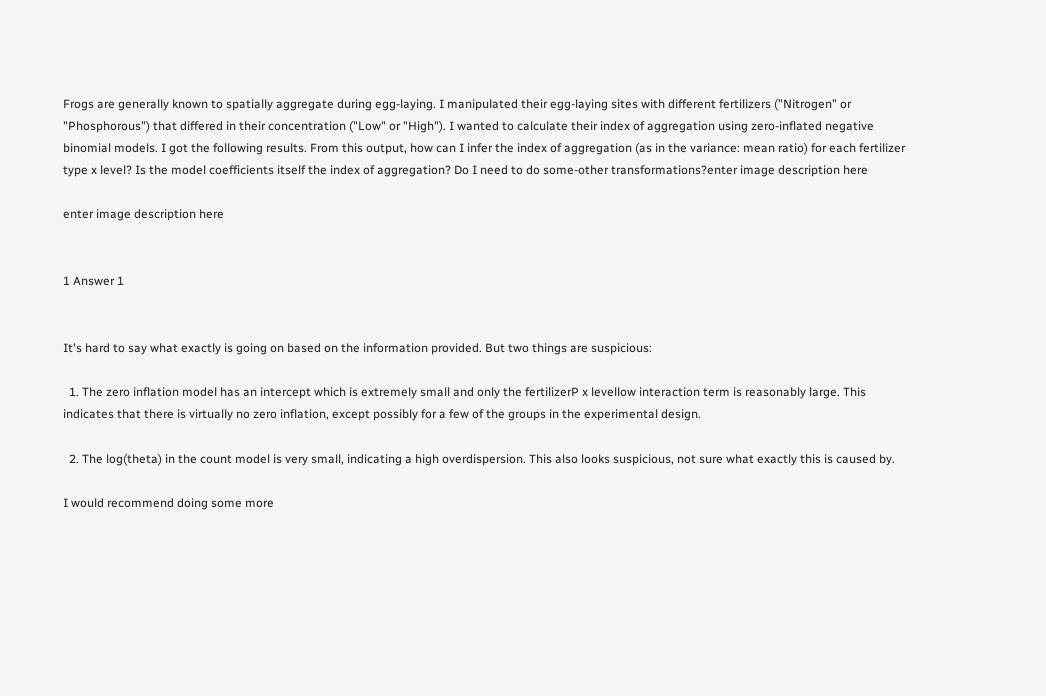Frogs are generally known to spatially aggregate during egg-laying. I manipulated their egg-laying sites with different fertilizers ("Nitrogen" or "Phosphorous") that differed in their concentration ("Low" or "High"). I wanted to calculate their index of aggregation using zero-inflated negative binomial models. I got the following results. From this output, how can I infer the index of aggregation (as in the variance: mean ratio) for each fertilizer type x level? Is the model coefficients itself the index of aggregation? Do I need to do some-other transformations?enter image description here

enter image description here


1 Answer 1


It's hard to say what exactly is going on based on the information provided. But two things are suspicious:

  1. The zero inflation model has an intercept which is extremely small and only the fertilizerP x levellow interaction term is reasonably large. This indicates that there is virtually no zero inflation, except possibly for a few of the groups in the experimental design.

  2. The log(theta) in the count model is very small, indicating a high overdispersion. This also looks suspicious, not sure what exactly this is caused by.

I would recommend doing some more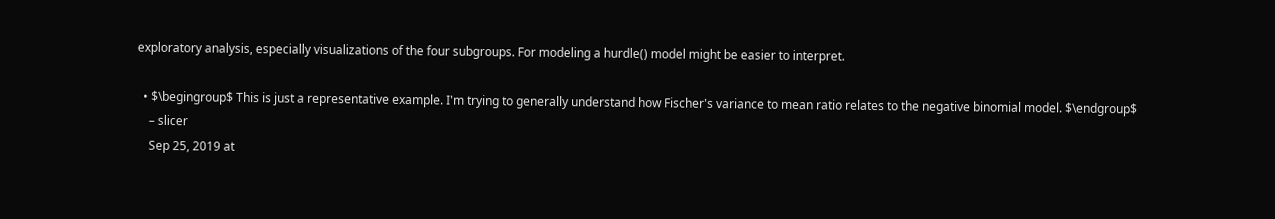exploratory analysis, especially visualizations of the four subgroups. For modeling a hurdle() model might be easier to interpret.

  • $\begingroup$ This is just a representative example. I'm trying to generally understand how Fischer's variance to mean ratio relates to the negative binomial model. $\endgroup$
    – slicer
    Sep 25, 2019 at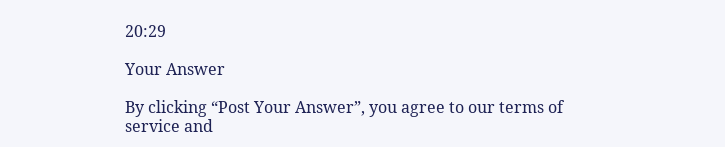20:29

Your Answer

By clicking “Post Your Answer”, you agree to our terms of service and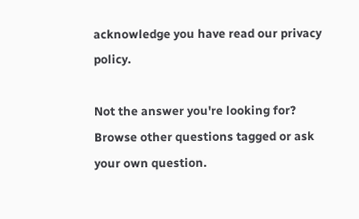acknowledge you have read our privacy policy.

Not the answer you're looking for? Browse other questions tagged or ask your own question.